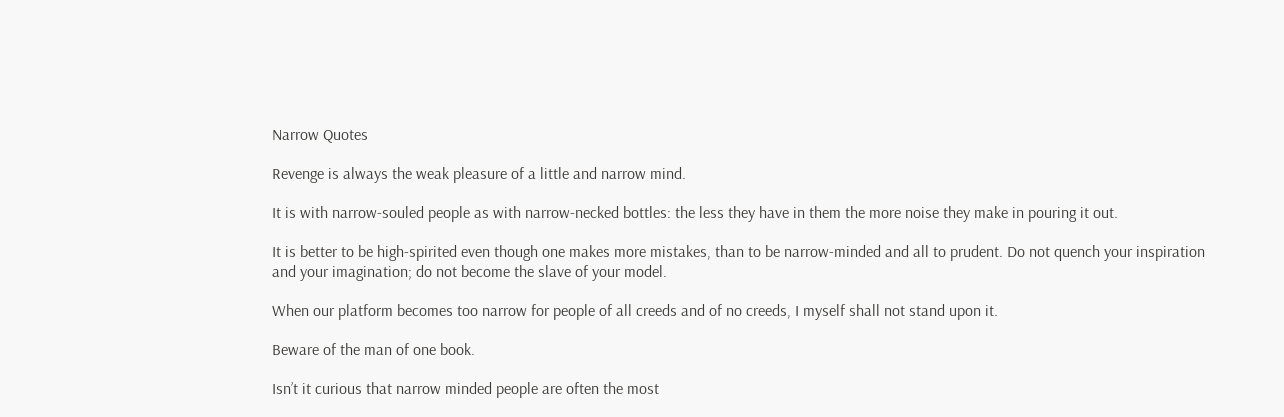Narrow Quotes

Revenge is always the weak pleasure of a little and narrow mind.

It is with narrow-souled people as with narrow-necked bottles: the less they have in them the more noise they make in pouring it out.

It is better to be high-spirited even though one makes more mistakes, than to be narrow-minded and all to prudent. Do not quench your inspiration and your imagination; do not become the slave of your model.

When our platform becomes too narrow for people of all creeds and of no creeds, I myself shall not stand upon it.

Beware of the man of one book.

Isn’t it curious that narrow minded people are often the most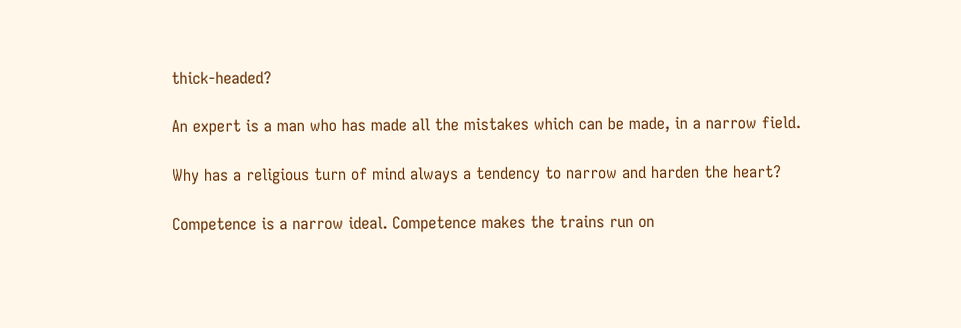thick-headed?

An expert is a man who has made all the mistakes which can be made, in a narrow field.

Why has a religious turn of mind always a tendency to narrow and harden the heart?

Competence is a narrow ideal. Competence makes the trains run on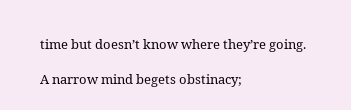time but doesn’t know where they’re going.

A narrow mind begets obstinacy;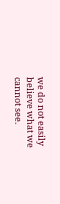we do not easily believe what we cannot see.